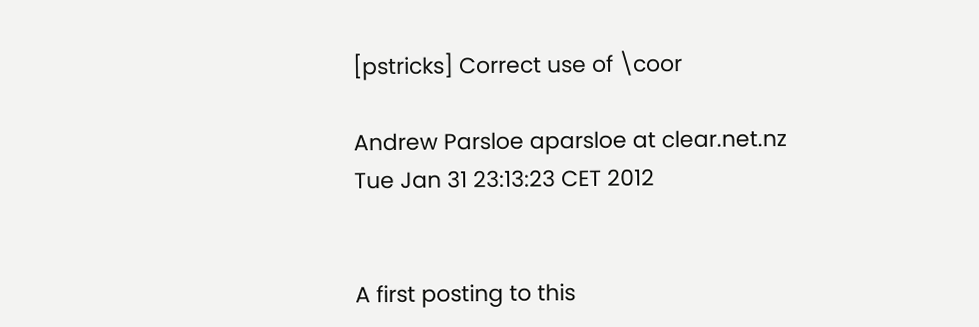[pstricks] Correct use of \coor

Andrew Parsloe aparsloe at clear.net.nz
Tue Jan 31 23:13:23 CET 2012


A first posting to this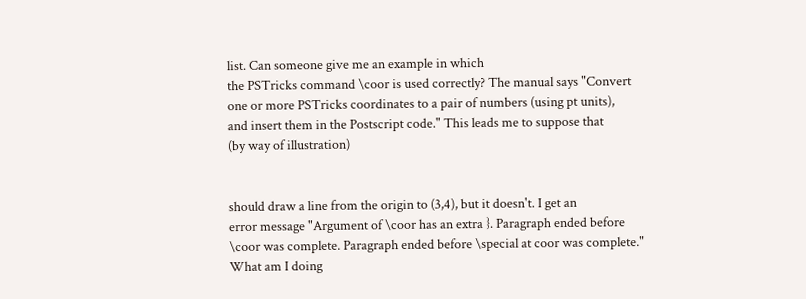list. Can someone give me an example in which
the PSTricks command \coor is used correctly? The manual says "Convert
one or more PSTricks coordinates to a pair of numbers (using pt units),
and insert them in the Postscript code." This leads me to suppose that
(by way of illustration)


should draw a line from the origin to (3,4), but it doesn't. I get an
error message "Argument of \coor has an extra }. Paragraph ended before
\coor was complete. Paragraph ended before \special at coor was complete."
What am I doing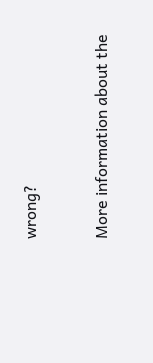wrong?


More information about the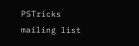PSTricks mailing list